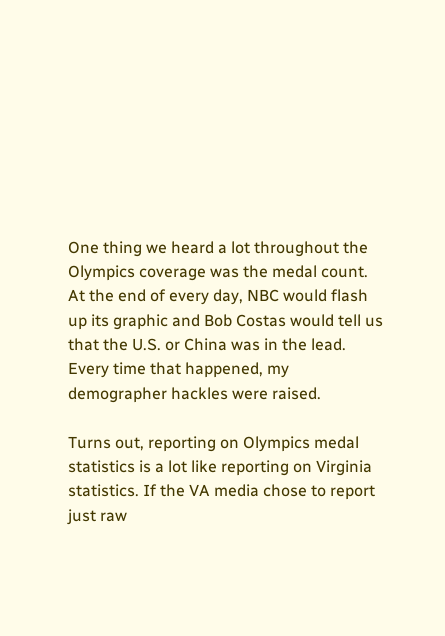One thing we heard a lot throughout the Olympics coverage was the medal count. At the end of every day, NBC would flash up its graphic and Bob Costas would tell us that the U.S. or China was in the lead. Every time that happened, my demographer hackles were raised.

Turns out, reporting on Olympics medal statistics is a lot like reporting on Virginia statistics. If the VA media chose to report just raw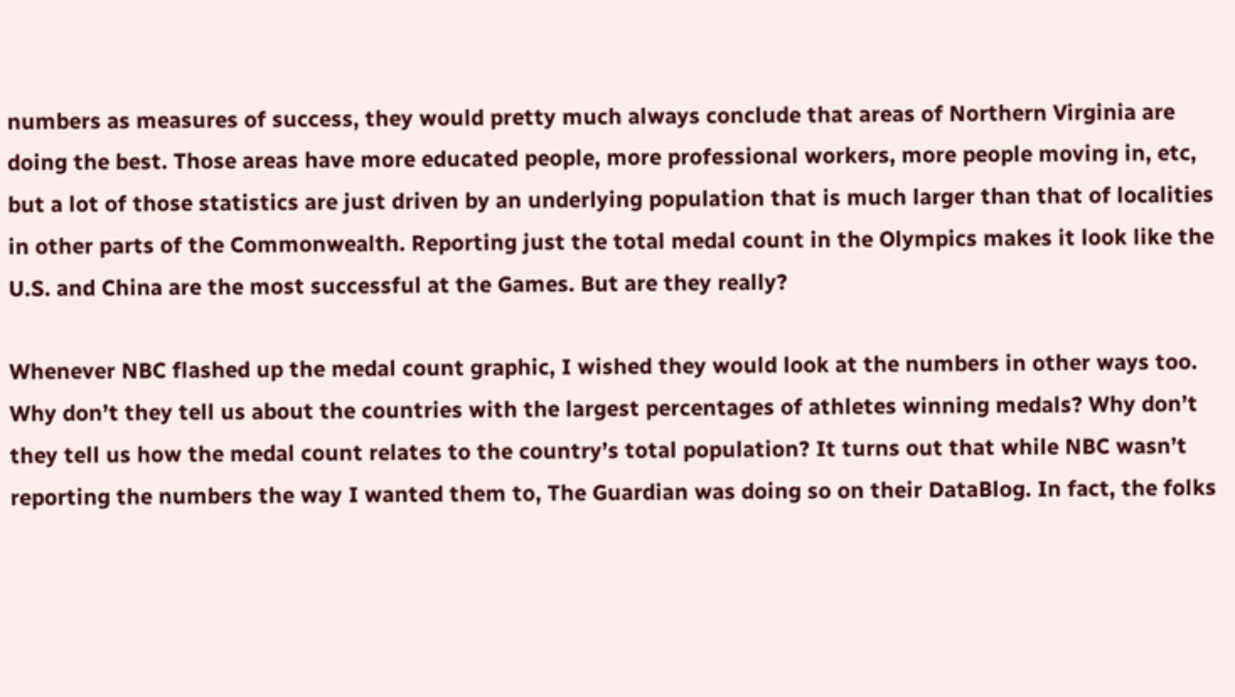numbers as measures of success, they would pretty much always conclude that areas of Northern Virginia are doing the best. Those areas have more educated people, more professional workers, more people moving in, etc, but a lot of those statistics are just driven by an underlying population that is much larger than that of localities in other parts of the Commonwealth. Reporting just the total medal count in the Olympics makes it look like the U.S. and China are the most successful at the Games. But are they really?

Whenever NBC flashed up the medal count graphic, I wished they would look at the numbers in other ways too. Why don’t they tell us about the countries with the largest percentages of athletes winning medals? Why don’t they tell us how the medal count relates to the country’s total population? It turns out that while NBC wasn’t reporting the numbers the way I wanted them to, The Guardian was doing so on their DataBlog. In fact, the folks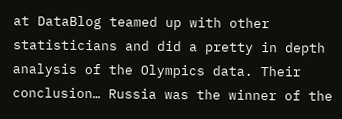at DataBlog teamed up with other statisticians and did a pretty in depth analysis of the Olympics data. Their conclusion… Russia was the winner of the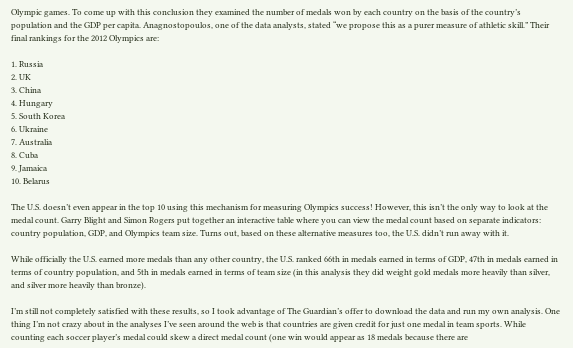Olympic games. To come up with this conclusion they examined the number of medals won by each country on the basis of the country’s population and the GDP per capita. Anagnostopoulos, one of the data analysts, stated “we propose this as a purer measure of athletic skill.” Their final rankings for the 2012 Olympics are:

1. Russia
2. UK
3. China
4. Hungary
5. South Korea
6. Ukraine
7. Australia
8. Cuba
9. Jamaica
10. Belarus

The U.S. doesn’t even appear in the top 10 using this mechanism for measuring Olympics success! However, this isn’t the only way to look at the medal count. Garry Blight and Simon Rogers put together an interactive table where you can view the medal count based on separate indicators: country population, GDP, and Olympics team size. Turns out, based on these alternative measures too, the U.S. didn’t run away with it.

While officially the U.S. earned more medals than any other country, the U.S. ranked 66th in medals earned in terms of GDP, 47th in medals earned in terms of country population, and 5th in medals earned in terms of team size (in this analysis they did weight gold medals more heavily than silver, and silver more heavily than bronze).

I’m still not completely satisfied with these results, so I took advantage of The Guardian’s offer to download the data and run my own analysis. One thing I’m not crazy about in the analyses I’ve seen around the web is that countries are given credit for just one medal in team sports. While counting each soccer player’s medal could skew a direct medal count (one win would appear as 18 medals because there are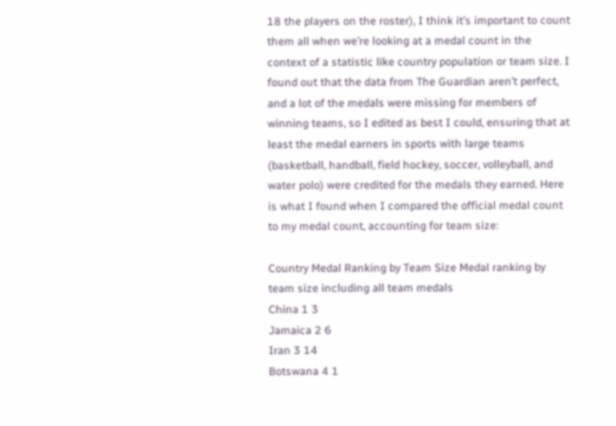18 the players on the roster), I think it’s important to count them all when we’re looking at a medal count in the context of a statistic like country population or team size. I found out that the data from The Guardian aren’t perfect, and a lot of the medals were missing for members of winning teams, so I edited as best I could, ensuring that at least the medal earners in sports with large teams (basketball, handball, field hockey, soccer, volleyball, and water polo) were credited for the medals they earned. Here is what I found when I compared the official medal count to my medal count, accounting for team size:

Country Medal Ranking by Team Size Medal ranking by team size including all team medals
China 1 3
Jamaica 2 6
Iran 3 14
Botswana 4 1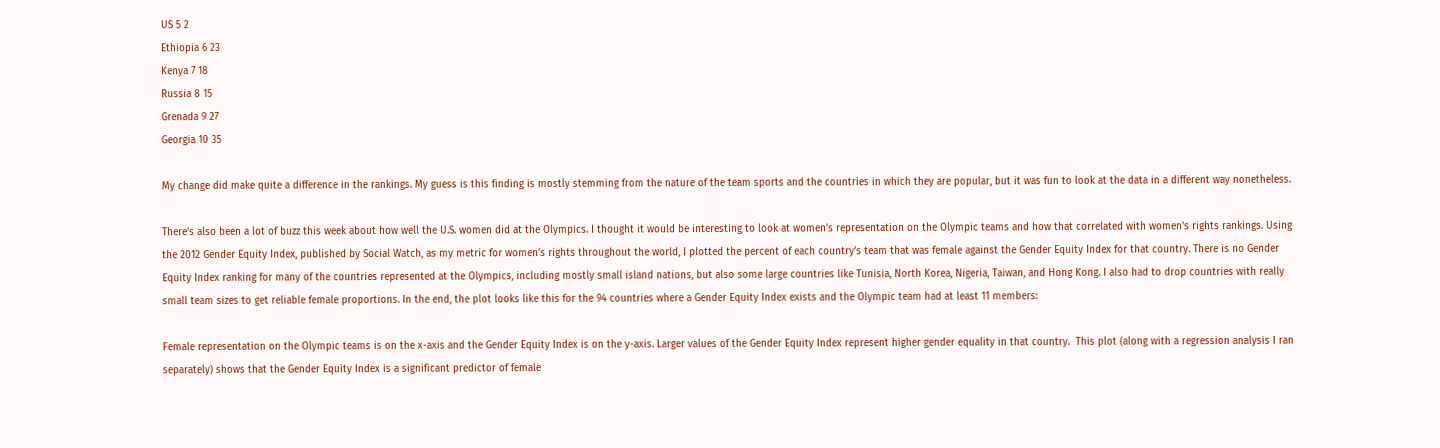US 5 2
Ethiopia 6 23
Kenya 7 18
Russia 8 15
Grenada 9 27
Georgia 10 35

My change did make quite a difference in the rankings. My guess is this finding is mostly stemming from the nature of the team sports and the countries in which they are popular, but it was fun to look at the data in a different way nonetheless.

There’s also been a lot of buzz this week about how well the U.S. women did at the Olympics. I thought it would be interesting to look at women’s representation on the Olympic teams and how that correlated with women’s rights rankings. Using the 2012 Gender Equity Index, published by Social Watch, as my metric for women’s rights throughout the world, I plotted the percent of each country’s team that was female against the Gender Equity Index for that country. There is no Gender Equity Index ranking for many of the countries represented at the Olympics, including mostly small island nations, but also some large countries like Tunisia, North Korea, Nigeria, Taiwan, and Hong Kong. I also had to drop countries with really small team sizes to get reliable female proportions. In the end, the plot looks like this for the 94 countries where a Gender Equity Index exists and the Olympic team had at least 11 members:

Female representation on the Olympic teams is on the x-axis and the Gender Equity Index is on the y-axis. Larger values of the Gender Equity Index represent higher gender equality in that country.  This plot (along with a regression analysis I ran separately) shows that the Gender Equity Index is a significant predictor of female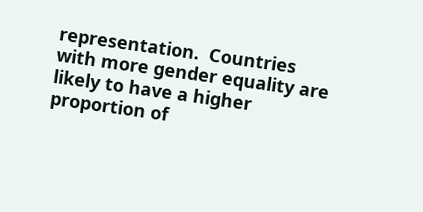representation.  Countries with more gender equality are likely to have a higher proportion of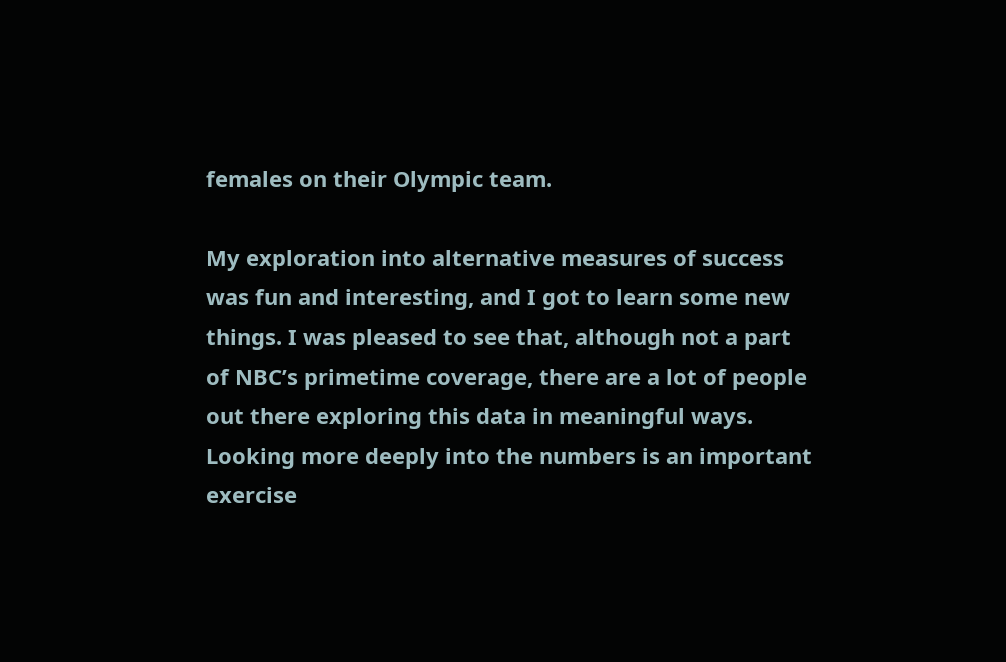females on their Olympic team.

My exploration into alternative measures of success was fun and interesting, and I got to learn some new things. I was pleased to see that, although not a part of NBC’s primetime coverage, there are a lot of people out there exploring this data in meaningful ways. Looking more deeply into the numbers is an important exercise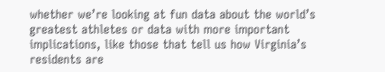whether we’re looking at fun data about the world’s greatest athletes or data with more important implications, like those that tell us how Virginia’s residents are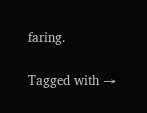faring.

Tagged with →